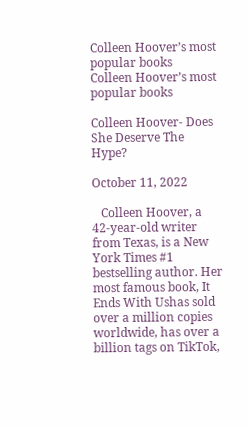Colleen Hoover’s most popular books
Colleen Hoover’s most popular books

Colleen Hoover- Does She Deserve The Hype?

October 11, 2022

   Colleen Hoover, a 42-year-old writer from Texas, is a New York Times #1 bestselling author. Her most famous book, It Ends With Ushas sold over a million copies worldwide, has over a billion tags on TikTok,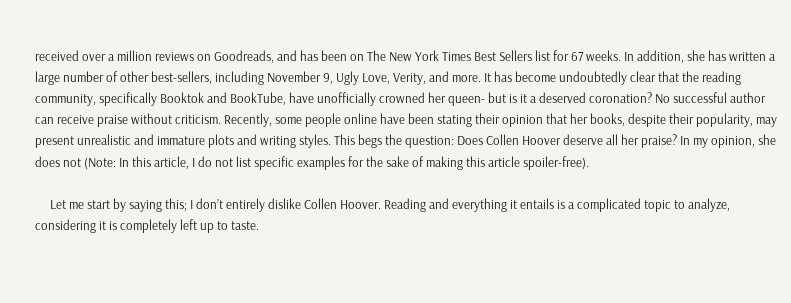received over a million reviews on Goodreads, and has been on The New York Times Best Sellers list for 67 weeks. In addition, she has written a large number of other best-sellers, including November 9, Ugly Love, Verity, and more. It has become undoubtedly clear that the reading community, specifically Booktok and BookTube, have unofficially crowned her queen- but is it a deserved coronation? No successful author can receive praise without criticism. Recently, some people online have been stating their opinion that her books, despite their popularity, may present unrealistic and immature plots and writing styles. This begs the question: Does Collen Hoover deserve all her praise? In my opinion, she does not (Note: In this article, I do not list specific examples for the sake of making this article spoiler-free).

     Let me start by saying this; I don’t entirely dislike Collen Hoover. Reading and everything it entails is a complicated topic to analyze, considering it is completely left up to taste.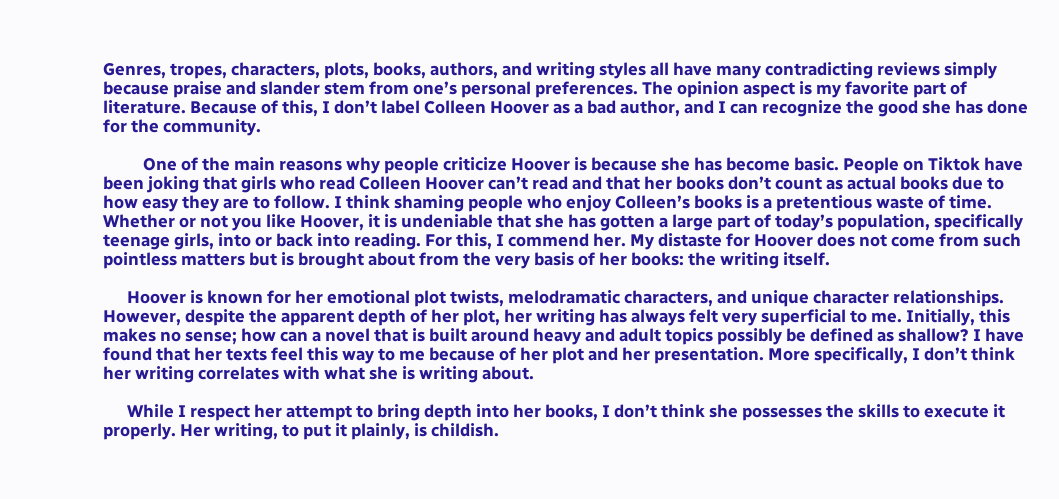Genres, tropes, characters, plots, books, authors, and writing styles all have many contradicting reviews simply because praise and slander stem from one’s personal preferences. The opinion aspect is my favorite part of literature. Because of this, I don’t label Colleen Hoover as a bad author, and I can recognize the good she has done for the community.

          One of the main reasons why people criticize Hoover is because she has become basic. People on Tiktok have been joking that girls who read Colleen Hoover can’t read and that her books don’t count as actual books due to how easy they are to follow. I think shaming people who enjoy Colleen’s books is a pretentious waste of time. Whether or not you like Hoover, it is undeniable that she has gotten a large part of today’s population, specifically teenage girls, into or back into reading. For this, I commend her. My distaste for Hoover does not come from such pointless matters but is brought about from the very basis of her books: the writing itself.

      Hoover is known for her emotional plot twists, melodramatic characters, and unique character relationships. However, despite the apparent depth of her plot, her writing has always felt very superficial to me. Initially, this makes no sense; how can a novel that is built around heavy and adult topics possibly be defined as shallow? I have found that her texts feel this way to me because of her plot and her presentation. More specifically, I don’t think her writing correlates with what she is writing about.

      While I respect her attempt to bring depth into her books, I don’t think she possesses the skills to execute it properly. Her writing, to put it plainly, is childish.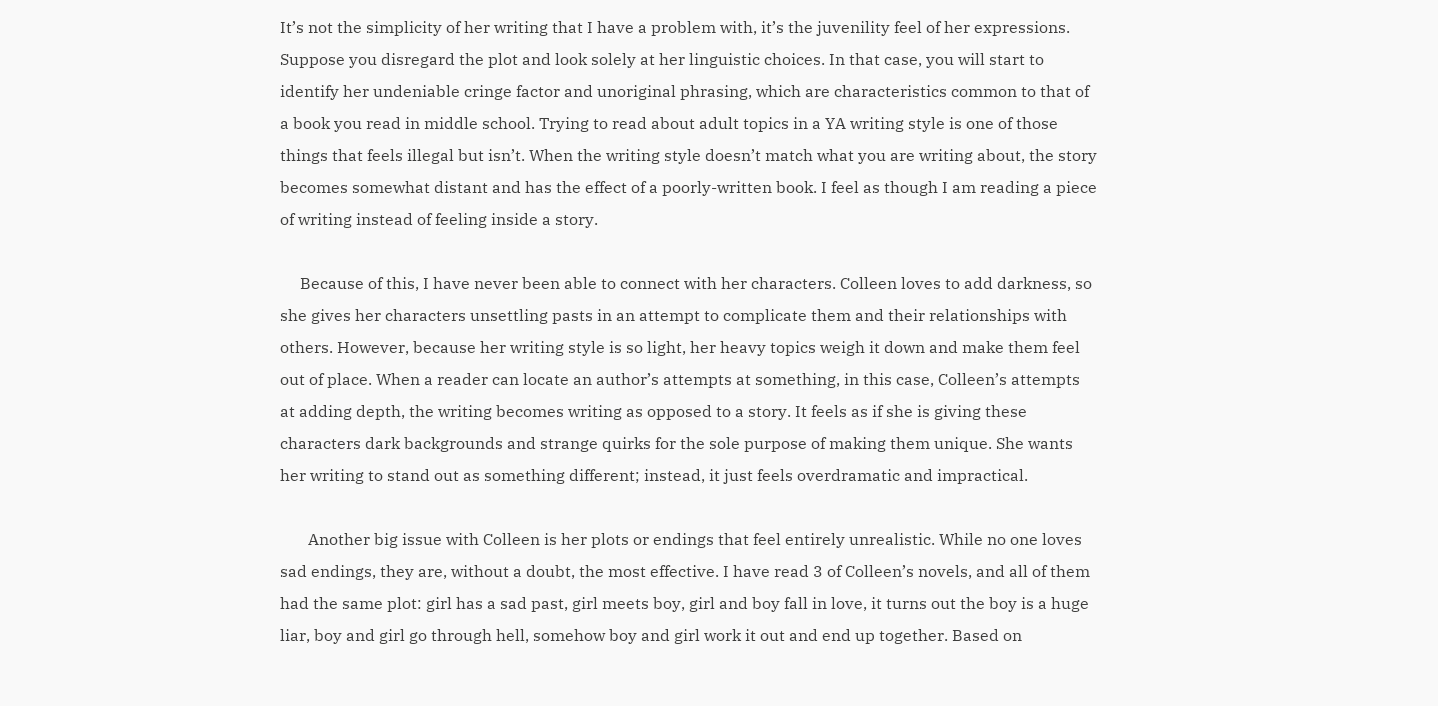It’s not the simplicity of her writing that I have a problem with, it’s the juvenility feel of her expressions. Suppose you disregard the plot and look solely at her linguistic choices. In that case, you will start to identify her undeniable cringe factor and unoriginal phrasing, which are characteristics common to that of a book you read in middle school. Trying to read about adult topics in a YA writing style is one of those things that feels illegal but isn’t. When the writing style doesn’t match what you are writing about, the story becomes somewhat distant and has the effect of a poorly-written book. I feel as though I am reading a piece of writing instead of feeling inside a story.

     Because of this, I have never been able to connect with her characters. Colleen loves to add darkness, so she gives her characters unsettling pasts in an attempt to complicate them and their relationships with others. However, because her writing style is so light, her heavy topics weigh it down and make them feel out of place. When a reader can locate an author’s attempts at something, in this case, Colleen’s attempts at adding depth, the writing becomes writing as opposed to a story. It feels as if she is giving these characters dark backgrounds and strange quirks for the sole purpose of making them unique. She wants her writing to stand out as something different; instead, it just feels overdramatic and impractical.

       Another big issue with Colleen is her plots or endings that feel entirely unrealistic. While no one loves sad endings, they are, without a doubt, the most effective. I have read 3 of Colleen’s novels, and all of them had the same plot: girl has a sad past, girl meets boy, girl and boy fall in love, it turns out the boy is a huge liar, boy and girl go through hell, somehow boy and girl work it out and end up together. Based on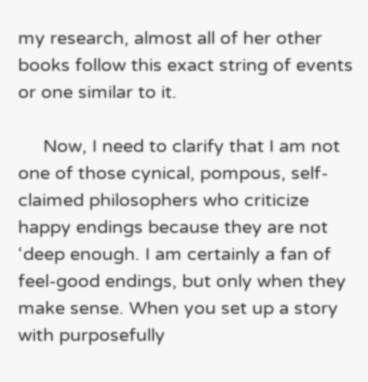my research, almost all of her other books follow this exact string of events or one similar to it.

     Now, I need to clarify that I am not one of those cynical, pompous, self-claimed philosophers who criticize happy endings because they are not ‘deep enough. I am certainly a fan of feel-good endings, but only when they make sense. When you set up a story with purposefully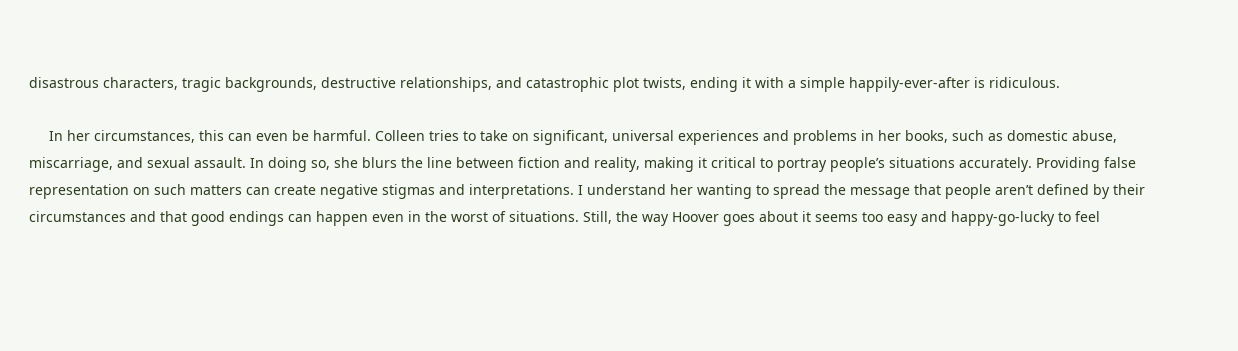disastrous characters, tragic backgrounds, destructive relationships, and catastrophic plot twists, ending it with a simple happily-ever-after is ridiculous.

     In her circumstances, this can even be harmful. Colleen tries to take on significant, universal experiences and problems in her books, such as domestic abuse, miscarriage, and sexual assault. In doing so, she blurs the line between fiction and reality, making it critical to portray people’s situations accurately. Providing false representation on such matters can create negative stigmas and interpretations. I understand her wanting to spread the message that people aren’t defined by their circumstances and that good endings can happen even in the worst of situations. Still, the way Hoover goes about it seems too easy and happy-go-lucky to feel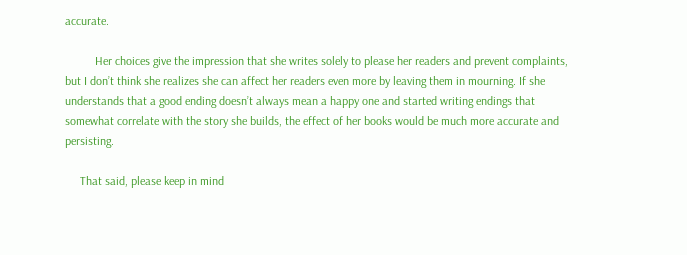accurate.

          Her choices give the impression that she writes solely to please her readers and prevent complaints, but I don’t think she realizes she can affect her readers even more by leaving them in mourning. If she understands that a good ending doesn’t always mean a happy one and started writing endings that somewhat correlate with the story she builds, the effect of her books would be much more accurate and persisting.

     That said, please keep in mind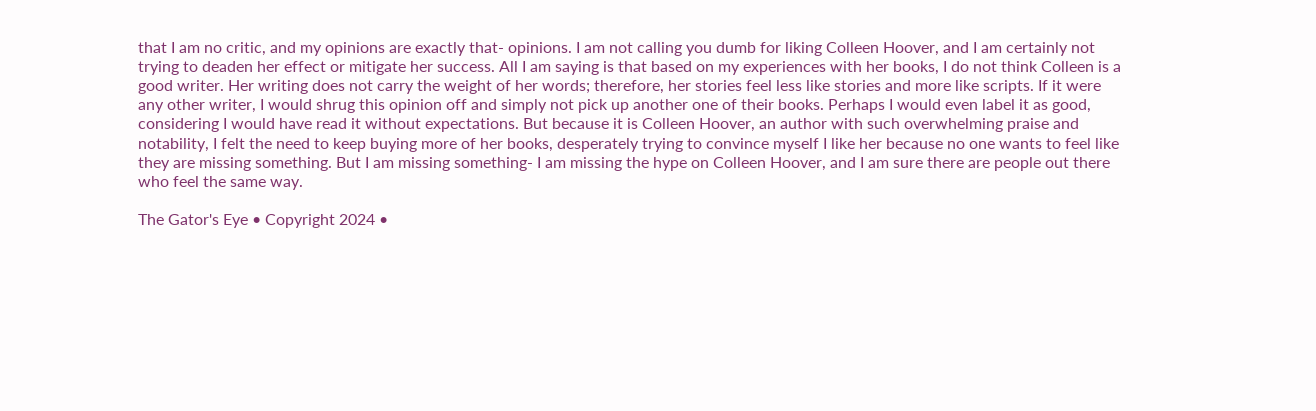that I am no critic, and my opinions are exactly that- opinions. I am not calling you dumb for liking Colleen Hoover, and I am certainly not trying to deaden her effect or mitigate her success. All I am saying is that based on my experiences with her books, I do not think Colleen is a good writer. Her writing does not carry the weight of her words; therefore, her stories feel less like stories and more like scripts. If it were any other writer, I would shrug this opinion off and simply not pick up another one of their books. Perhaps I would even label it as good, considering I would have read it without expectations. But because it is Colleen Hoover, an author with such overwhelming praise and notability, I felt the need to keep buying more of her books, desperately trying to convince myself I like her because no one wants to feel like they are missing something. But I am missing something- I am missing the hype on Colleen Hoover, and I am sure there are people out there who feel the same way.

The Gator's Eye • Copyright 2024 •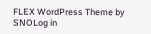FLEX WordPress Theme by SNOLog in